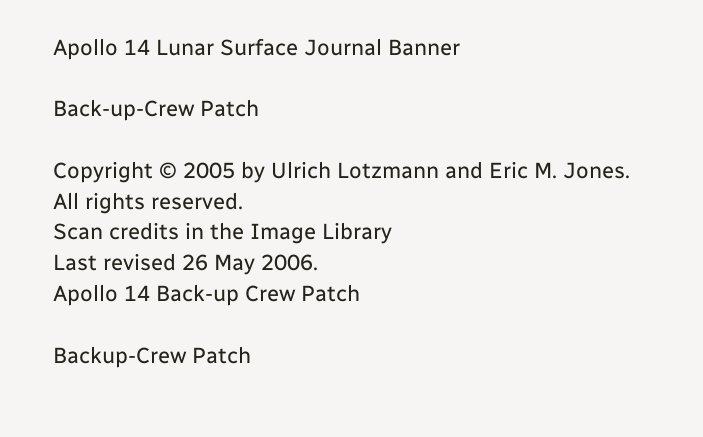Apollo 14 Lunar Surface Journal Banner

Back-up-Crew Patch

Copyright © 2005 by Ulrich Lotzmann and Eric M. Jones.
All rights reserved.
Scan credits in the Image Library
Last revised 26 May 2006.
Apollo 14 Back-up Crew Patch

Backup-Crew Patch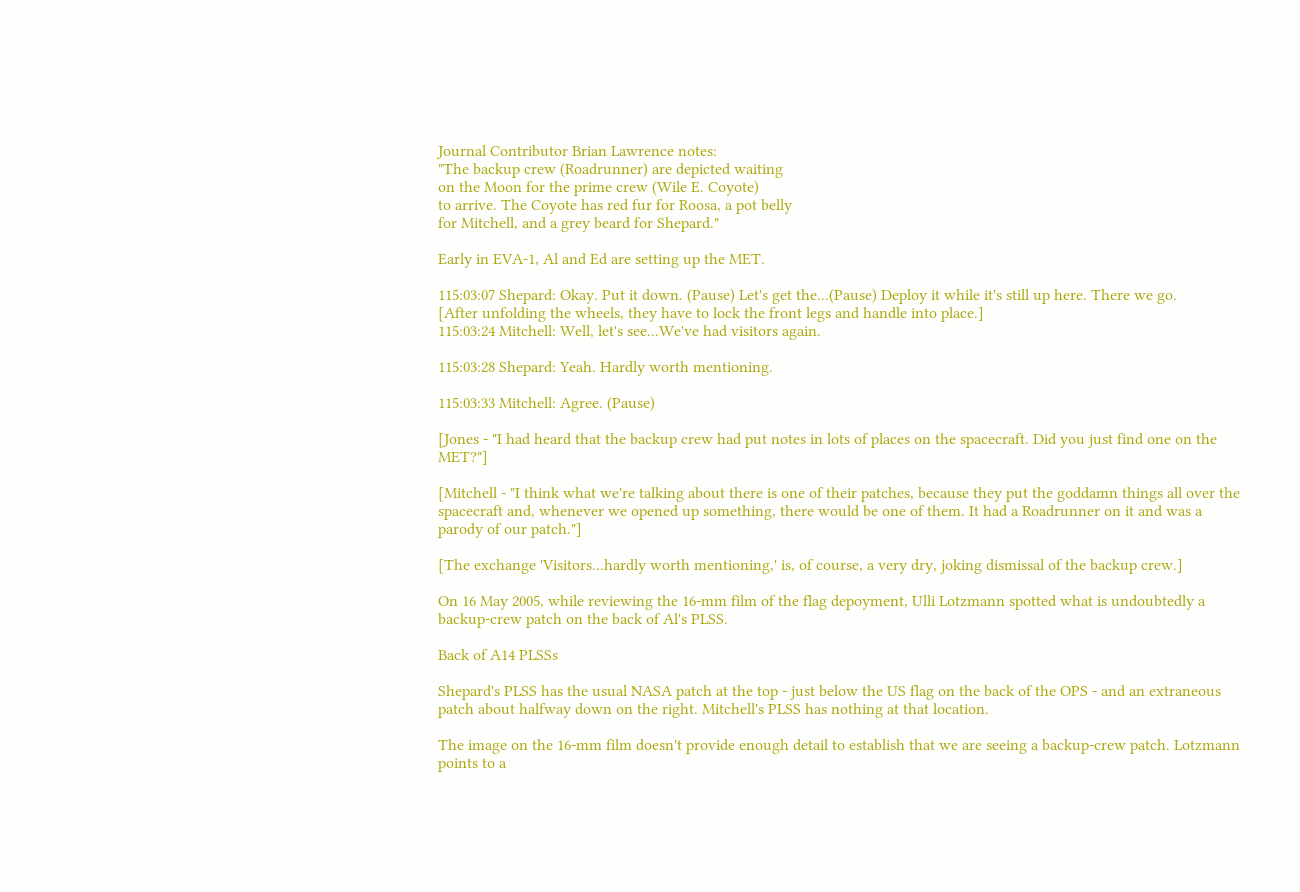Journal Contributor Brian Lawrence notes:
"The backup crew (Roadrunner) are depicted waiting
on the Moon for the prime crew (Wile E. Coyote)
to arrive. The Coyote has red fur for Roosa, a pot belly
for Mitchell, and a grey beard for Shepard."

Early in EVA-1, Al and Ed are setting up the MET.

115:03:07 Shepard: Okay. Put it down. (Pause) Let's get the...(Pause) Deploy it while it's still up here. There we go.
[After unfolding the wheels, they have to lock the front legs and handle into place.]
115:03:24 Mitchell: Well, let's see...We've had visitors again.

115:03:28 Shepard: Yeah. Hardly worth mentioning.

115:03:33 Mitchell: Agree. (Pause)

[Jones - "I had heard that the backup crew had put notes in lots of places on the spacecraft. Did you just find one on the MET?"]

[Mitchell - "I think what we're talking about there is one of their patches, because they put the goddamn things all over the spacecraft and, whenever we opened up something, there would be one of them. It had a Roadrunner on it and was a parody of our patch."]

[The exchange 'Visitors...hardly worth mentioning,' is, of course, a very dry, joking dismissal of the backup crew.]

On 16 May 2005, while reviewing the 16-mm film of the flag depoyment, Ulli Lotzmann spotted what is undoubtedly a backup-crew patch on the back of Al's PLSS.

Back of A14 PLSSs

Shepard's PLSS has the usual NASA patch at the top - just below the US flag on the back of the OPS - and an extraneous patch about halfway down on the right. Mitchell's PLSS has nothing at that location.

The image on the 16-mm film doesn't provide enough detail to establish that we are seeing a backup-crew patch. Lotzmann points to a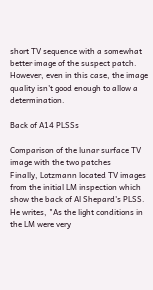short TV sequence with a somewhat better image of the suspect patch. However, even in this case, the image quality isn't good enough to allow a determination.

Back of A14 PLSSs

Comparison of the lunar surface TV image with the two patches
Finally, Lotzmann located TV images from the initial LM inspection which show the back of Al Shepard's PLSS. He writes, "As the light conditions in the LM were very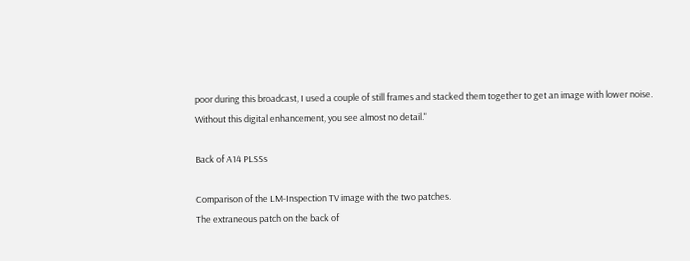poor during this broadcast, I used a couple of still frames and stacked them together to get an image with lower noise. Without this digital enhancement, you see almost no detail."

Back of A14 PLSSs

Comparison of the LM-Inspection TV image with the two patches.
The extraneous patch on the back of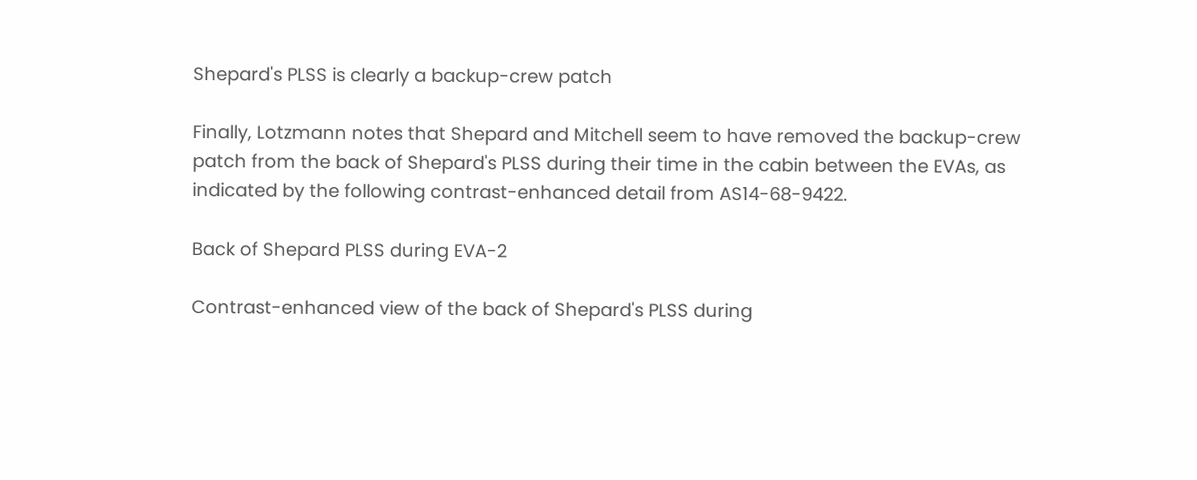Shepard's PLSS is clearly a backup-crew patch

Finally, Lotzmann notes that Shepard and Mitchell seem to have removed the backup-crew patch from the back of Shepard's PLSS during their time in the cabin between the EVAs, as indicated by the following contrast-enhanced detail from AS14-68-9422.

Back of Shepard PLSS during EVA-2

Contrast-enhanced view of the back of Shepard's PLSS during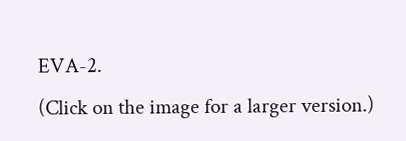EVA-2.
(Click on the image for a larger version.)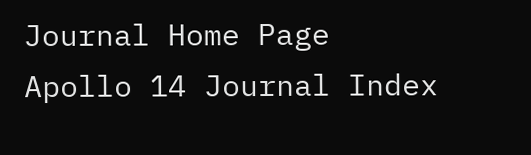Journal Home Page Apollo 14 Journal Index